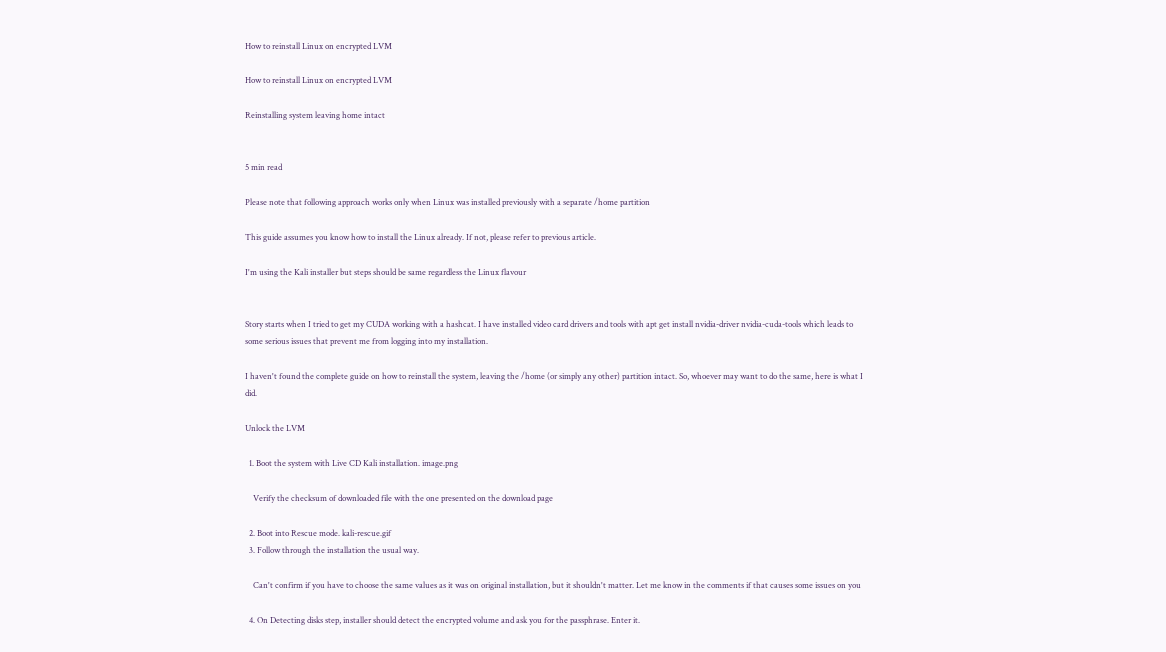How to reinstall Linux on encrypted LVM

How to reinstall Linux on encrypted LVM

Reinstalling system leaving home intact


5 min read

Please note that following approach works only when Linux was installed previously with a separate /home partition

This guide assumes you know how to install the Linux already. If not, please refer to previous article.

I'm using the Kali installer but steps should be same regardless the Linux flavour


Story starts when I tried to get my CUDA working with a hashcat. I have installed video card drivers and tools with apt get install nvidia-driver nvidia-cuda-tools which leads to some serious issues that prevent me from logging into my installation.

I haven't found the complete guide on how to reinstall the system, leaving the /home (or simply any other) partition intact. So, whoever may want to do the same, here is what I did.

Unlock the LVM

  1. Boot the system with Live CD Kali installation. image.png

    Verify the checksum of downloaded file with the one presented on the download page

  2. Boot into Rescue mode. kali-rescue.gif
  3. Follow through the installation the usual way.

    Can't confirm if you have to choose the same values as it was on original installation, but it shouldn't matter. Let me know in the comments if that causes some issues on you

  4. On Detecting disks step, installer should detect the encrypted volume and ask you for the passphrase. Enter it.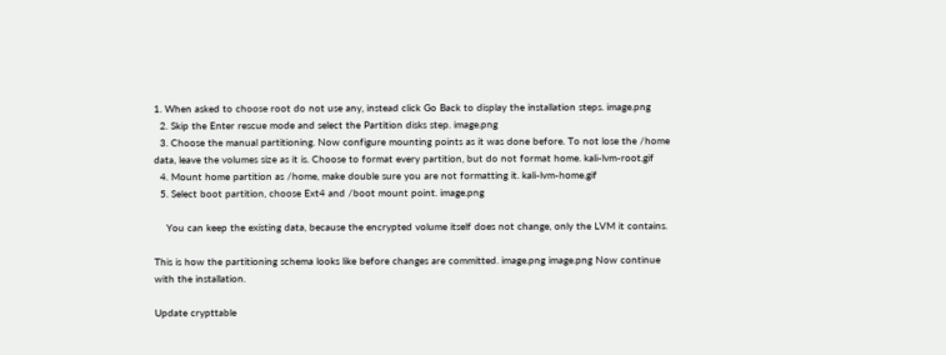1. When asked to choose root do not use any, instead click Go Back to display the installation steps. image.png
  2. Skip the Enter rescue mode and select the Partition disks step. image.png
  3. Choose the manual partitioning. Now configure mounting points as it was done before. To not lose the /home data, leave the volumes size as it is. Choose to format every partition, but do not format home. kali-lvm-root.gif
  4. Mount home partition as /home, make double sure you are not formatting it. kali-lvm-home.gif
  5. Select boot partition, choose Ext4 and /boot mount point. image.png

    You can keep the existing data, because the encrypted volume itself does not change, only the LVM it contains.

This is how the partitioning schema looks like before changes are committed. image.png image.png Now continue with the installation.

Update crypttable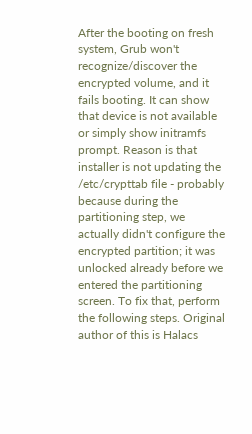After the booting on fresh system, Grub won't recognize/discover the encrypted volume, and it fails booting. It can show that device is not available or simply show initramfs prompt. Reason is that installer is not updating the /etc/crypttab file - probably because during the partitioning step, we actually didn't configure the encrypted partition; it was unlocked already before we entered the partitioning screen. To fix that, perform the following steps. Original author of this is Halacs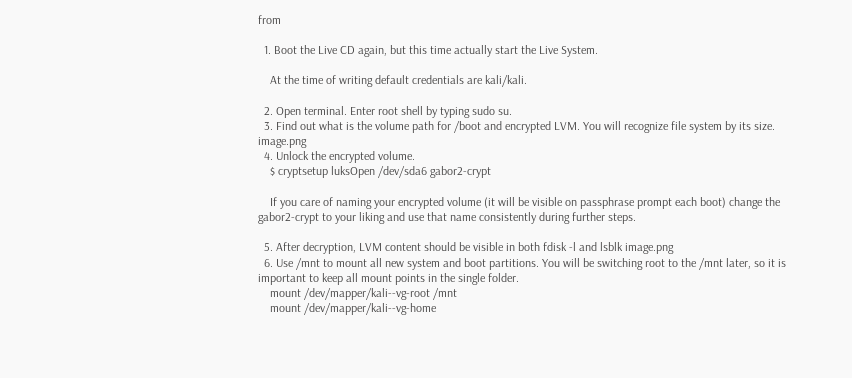from

  1. Boot the Live CD again, but this time actually start the Live System.

    At the time of writing default credentials are kali/kali.

  2. Open terminal. Enter root shell by typing sudo su.
  3. Find out what is the volume path for /boot and encrypted LVM. You will recognize file system by its size. image.png
  4. Unlock the encrypted volume.
    $ cryptsetup luksOpen /dev/sda6 gabor2-crypt

    If you care of naming your encrypted volume (it will be visible on passphrase prompt each boot) change the gabor2-crypt to your liking and use that name consistently during further steps.

  5. After decryption, LVM content should be visible in both fdisk -l and lsblk image.png
  6. Use /mnt to mount all new system and boot partitions. You will be switching root to the /mnt later, so it is important to keep all mount points in the single folder.
    mount /dev/mapper/kali--vg-root /mnt
    mount /dev/mapper/kali--vg-home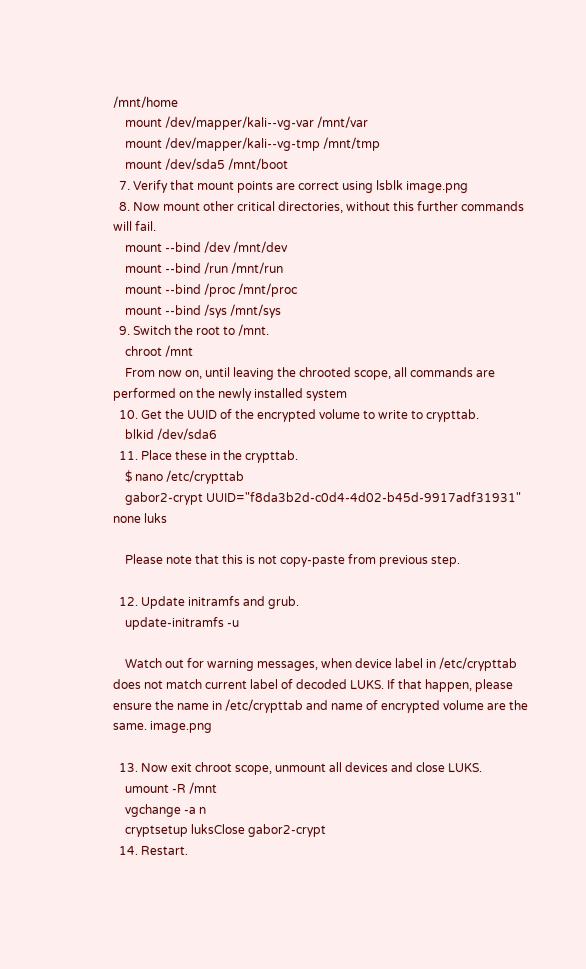/mnt/home
    mount /dev/mapper/kali--vg-var /mnt/var
    mount /dev/mapper/kali--vg-tmp /mnt/tmp
    mount /dev/sda5 /mnt/boot
  7. Verify that mount points are correct using lsblk image.png
  8. Now mount other critical directories, without this further commands will fail.
    mount --bind /dev /mnt/dev
    mount --bind /run /mnt/run
    mount --bind /proc /mnt/proc
    mount --bind /sys /mnt/sys
  9. Switch the root to /mnt.
    chroot /mnt
    From now on, until leaving the chrooted scope, all commands are performed on the newly installed system
  10. Get the UUID of the encrypted volume to write to crypttab.
    blkid /dev/sda6
  11. Place these in the crypttab.
    $ nano /etc/crypttab
    gabor2-crypt UUID="f8da3b2d-c0d4-4d02-b45d-9917adf31931" none luks

    Please note that this is not copy-paste from previous step.

  12. Update initramfs and grub.
    update-initramfs -u

    Watch out for warning messages, when device label in /etc/crypttab does not match current label of decoded LUKS. If that happen, please ensure the name in /etc/crypttab and name of encrypted volume are the same. image.png

  13. Now exit chroot scope, unmount all devices and close LUKS.
    umount -R /mnt
    vgchange -a n
    cryptsetup luksClose gabor2-crypt
  14. Restart.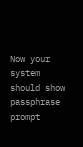Now your system should show passphrase prompt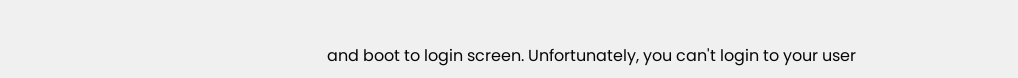and boot to login screen. Unfortunately, you can't login to your user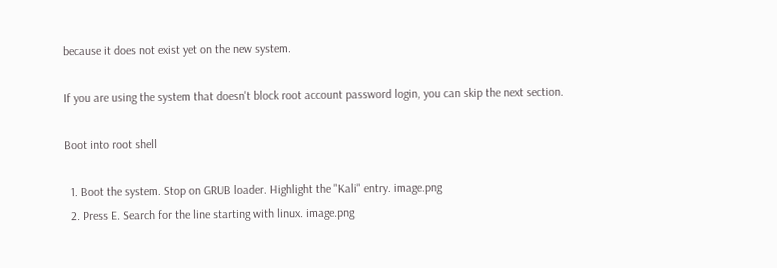because it does not exist yet on the new system.

If you are using the system that doesn't block root account password login, you can skip the next section.

Boot into root shell

  1. Boot the system. Stop on GRUB loader. Highlight the "Kali" entry. image.png
  2. Press E. Search for the line starting with linux. image.png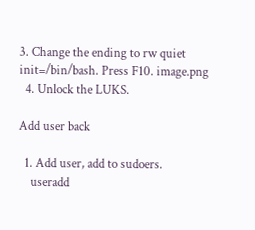3. Change the ending to rw quiet init=/bin/bash. Press F10. image.png
  4. Unlock the LUKS.

Add user back

  1. Add user, add to sudoers.
    useradd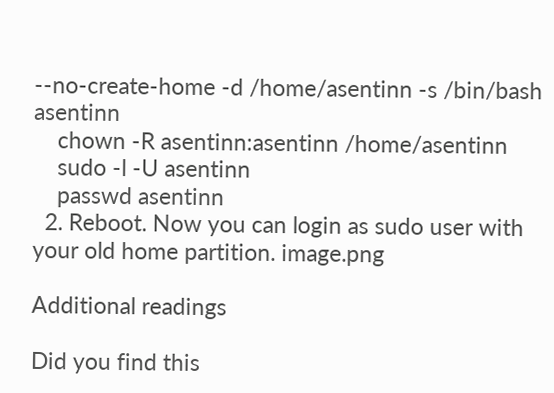--no-create-home -d /home/asentinn -s /bin/bash asentinn
    chown -R asentinn:asentinn /home/asentinn
    sudo -l -U asentinn
    passwd asentinn
  2. Reboot. Now you can login as sudo user with your old home partition. image.png

Additional readings

Did you find this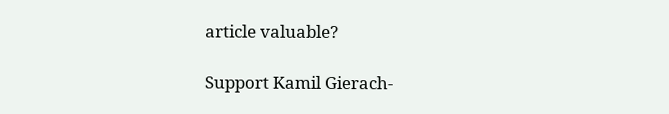article valuable?

Support Kamil Gierach-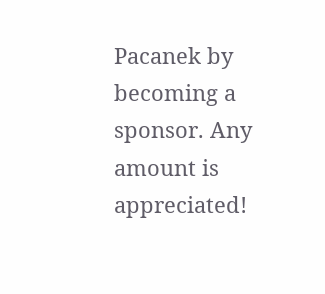Pacanek by becoming a sponsor. Any amount is appreciated!